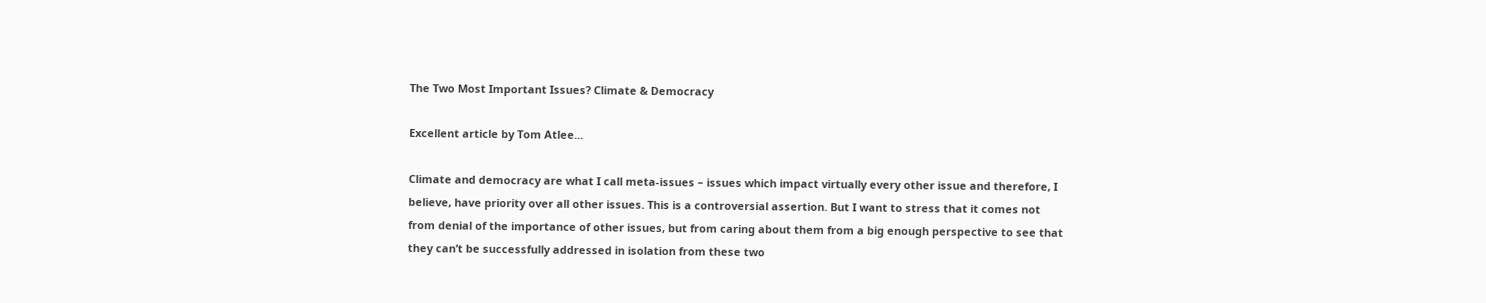The Two Most Important Issues? Climate & Democracy

Excellent article by Tom Atlee...

Climate and democracy are what I call meta-issues – issues which impact virtually every other issue and therefore, I believe, have priority over all other issues. This is a controversial assertion. But I want to stress that it comes not from denial of the importance of other issues, but from caring about them from a big enough perspective to see that they can’t be successfully addressed in isolation from these two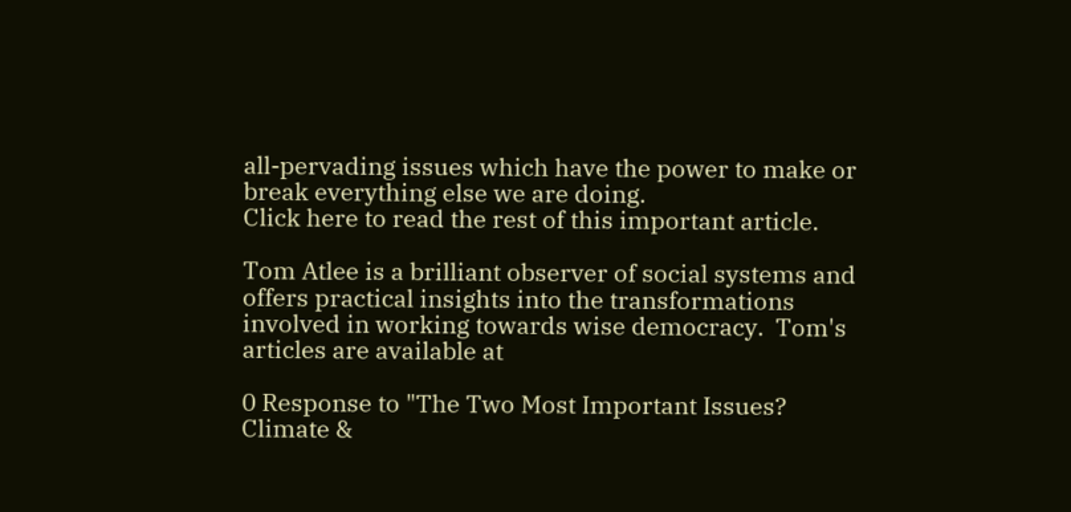all-pervading issues which have the power to make or break everything else we are doing.
Click here to read the rest of this important article.

Tom Atlee is a brilliant observer of social systems and offers practical insights into the transformations involved in working towards wise democracy.  Tom's articles are available at

0 Response to "The Two Most Important Issues? Climate &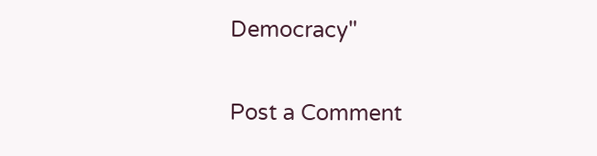Democracy"

Post a Comment